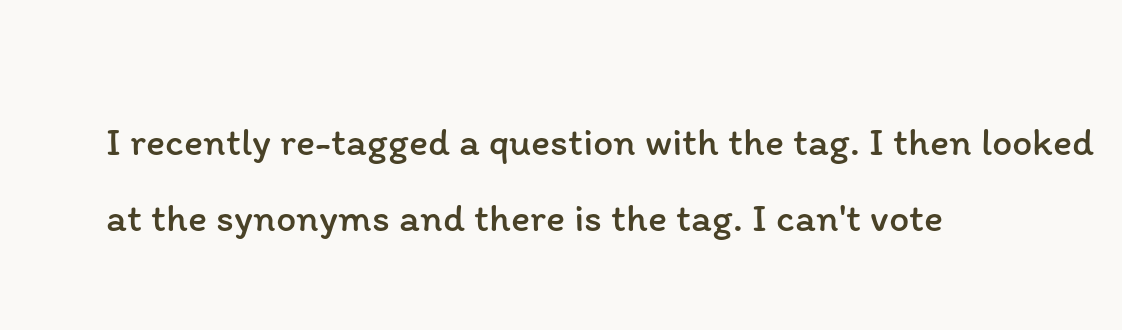I recently re-tagged a question with the tag. I then looked at the synonyms and there is the tag. I can't vote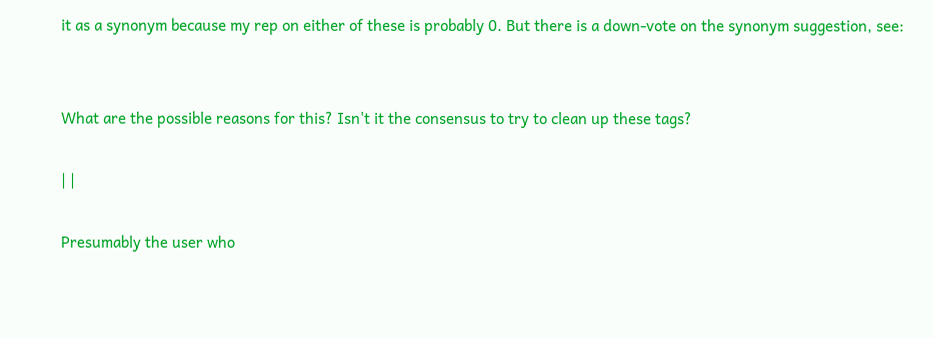it as a synonym because my rep on either of these is probably 0. But there is a down-vote on the synonym suggestion, see:


What are the possible reasons for this? Isn't it the consensus to try to clean up these tags?

| |

Presumably the user who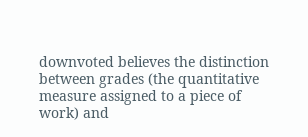downvoted believes the distinction between grades (the quantitative measure assigned to a piece of work) and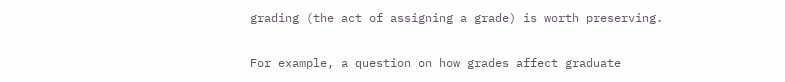grading (the act of assigning a grade) is worth preserving.

For example, a question on how grades affect graduate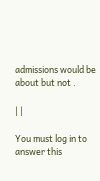admissions would be about but not .

| |

You must log in to answer this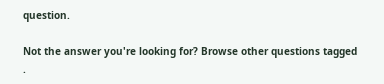question.

Not the answer you're looking for? Browse other questions tagged .